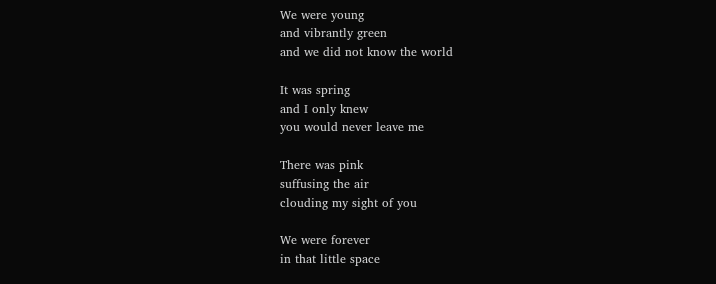We were young
and vibrantly green
and we did not know the world

It was spring
and I only knew
you would never leave me

There was pink
suffusing the air
clouding my sight of you

We were forever
in that little space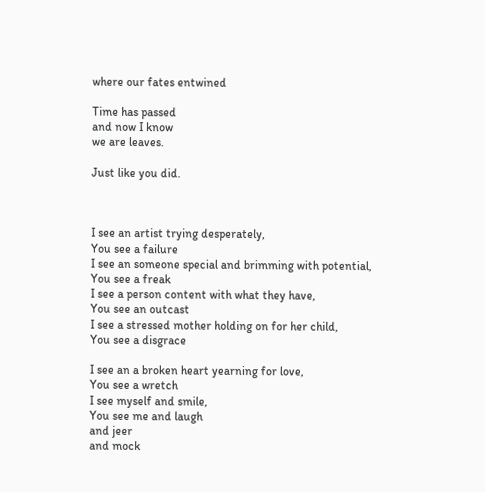where our fates entwined

Time has passed
and now I know
we are leaves.

Just like you did.



I see an artist trying desperately,
You see a failure
I see an someone special and brimming with potential,
You see a freak
I see a person content with what they have,
You see an outcast
I see a stressed mother holding on for her child,
You see a disgrace

I see an a broken heart yearning for love,
You see a wretch
I see myself and smile,
You see me and laugh
and jeer
and mock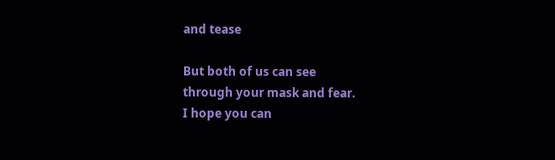and tease

But both of us can see
through your mask and fear.
I hope you can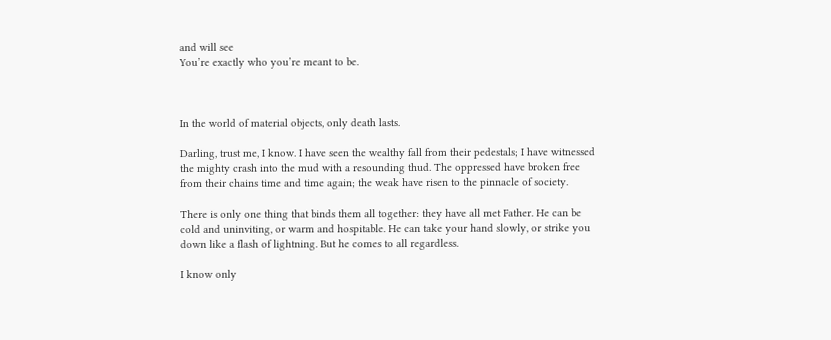and will see
You’re exactly who you’re meant to be.



In the world of material objects, only death lasts.

Darling, trust me, I know. I have seen the wealthy fall from their pedestals; I have witnessed the mighty crash into the mud with a resounding thud. The oppressed have broken free from their chains time and time again; the weak have risen to the pinnacle of society.

There is only one thing that binds them all together: they have all met Father. He can be cold and uninviting, or warm and hospitable. He can take your hand slowly, or strike you down like a flash of lightning. But he comes to all regardless.

I know only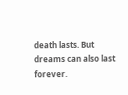death lasts. But dreams can also last forever.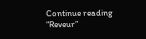Continue reading “Reveur”